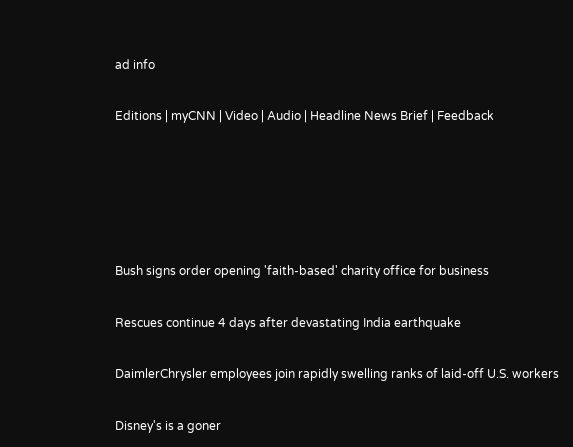ad info

Editions | myCNN | Video | Audio | Headline News Brief | Feedback





Bush signs order opening 'faith-based' charity office for business

Rescues continue 4 days after devastating India earthquake

DaimlerChrysler employees join rapidly swelling ranks of laid-off U.S. workers

Disney's is a goner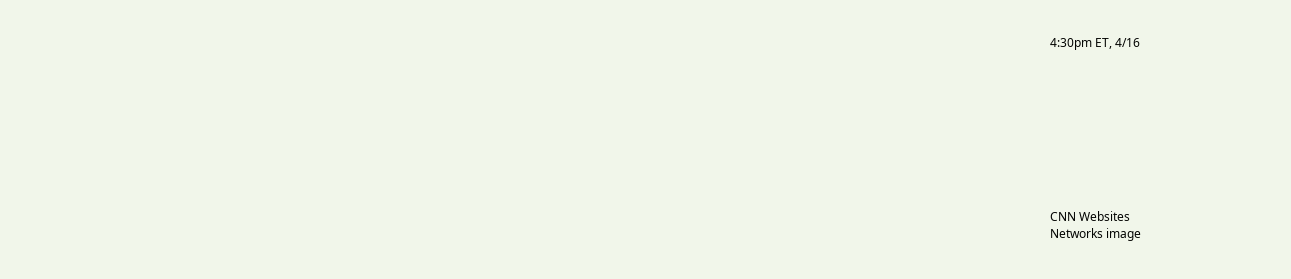4:30pm ET, 4/16









CNN Websites
Networks image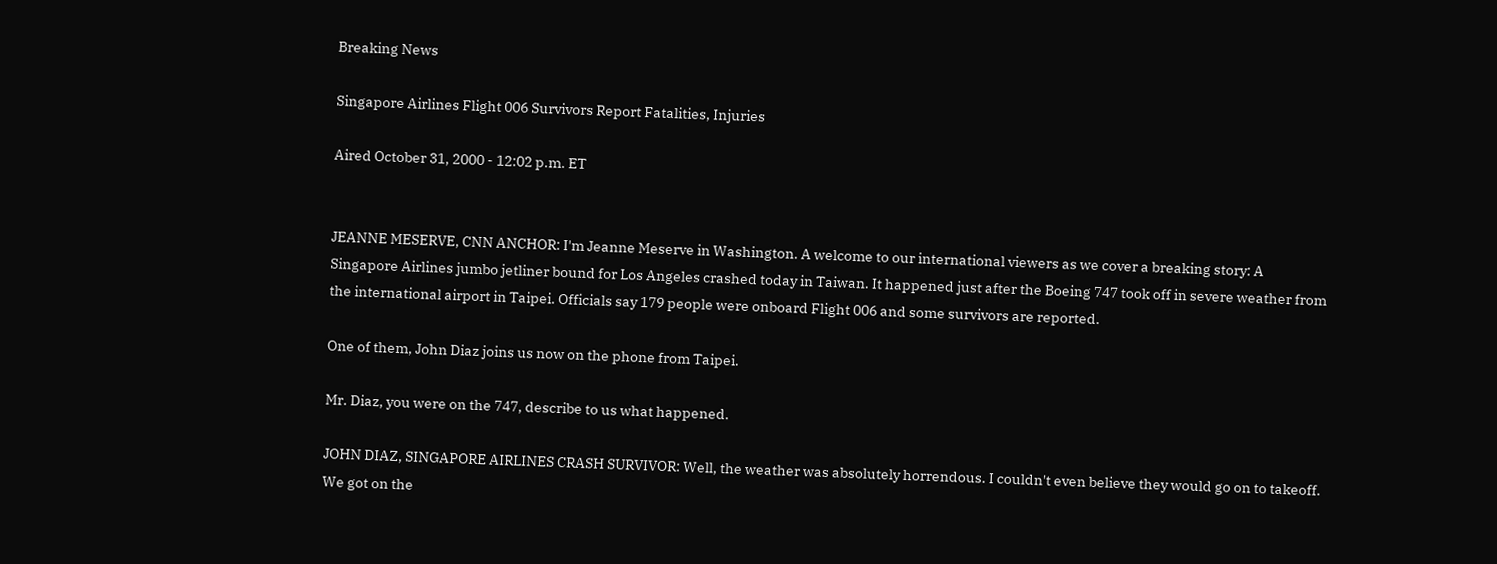Breaking News

Singapore Airlines Flight 006 Survivors Report Fatalities, Injuries

Aired October 31, 2000 - 12:02 p.m. ET


JEANNE MESERVE, CNN ANCHOR: I'm Jeanne Meserve in Washington. A welcome to our international viewers as we cover a breaking story: A Singapore Airlines jumbo jetliner bound for Los Angeles crashed today in Taiwan. It happened just after the Boeing 747 took off in severe weather from the international airport in Taipei. Officials say 179 people were onboard Flight 006 and some survivors are reported.

One of them, John Diaz joins us now on the phone from Taipei.

Mr. Diaz, you were on the 747, describe to us what happened.

JOHN DIAZ, SINGAPORE AIRLINES CRASH SURVIVOR: Well, the weather was absolutely horrendous. I couldn't even believe they would go on to takeoff. We got on the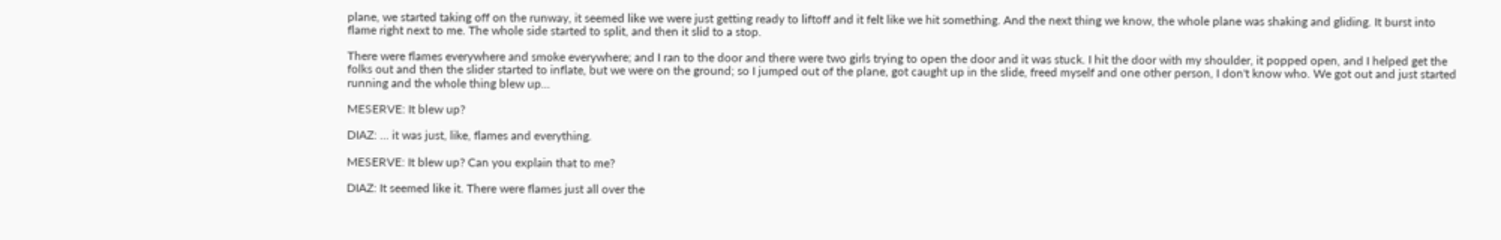plane, we started taking off on the runway, it seemed like we were just getting ready to liftoff and it felt like we hit something. And the next thing we know, the whole plane was shaking and gliding. It burst into flame right next to me. The whole side started to split, and then it slid to a stop.

There were flames everywhere and smoke everywhere; and I ran to the door and there were two girls trying to open the door and it was stuck. I hit the door with my shoulder, it popped open, and I helped get the folks out and then the slider started to inflate, but we were on the ground; so I jumped out of the plane, got caught up in the slide, freed myself and one other person, I don't know who. We got out and just started running and the whole thing blew up...

MESERVE: It blew up?

DIAZ: ... it was just, like, flames and everything.

MESERVE: It blew up? Can you explain that to me?

DIAZ: It seemed like it. There were flames just all over the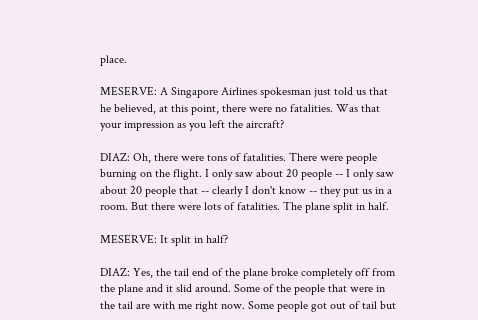place.

MESERVE: A Singapore Airlines spokesman just told us that he believed, at this point, there were no fatalities. Was that your impression as you left the aircraft?

DIAZ: Oh, there were tons of fatalities. There were people burning on the flight. I only saw about 20 people -- I only saw about 20 people that -- clearly I don't know -- they put us in a room. But there were lots of fatalities. The plane split in half.

MESERVE: It split in half?

DIAZ: Yes, the tail end of the plane broke completely off from the plane and it slid around. Some of the people that were in the tail are with me right now. Some people got out of tail but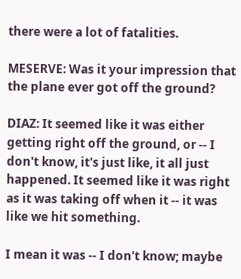there were a lot of fatalities.

MESERVE: Was it your impression that the plane ever got off the ground?

DIAZ: It seemed like it was either getting right off the ground, or -- I don't know, it's just like, it all just happened. It seemed like it was right as it was taking off when it -- it was like we hit something.

I mean it was -- I don't know; maybe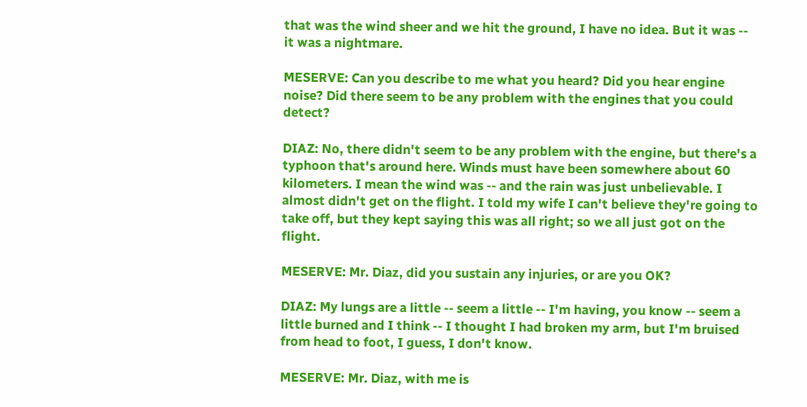that was the wind sheer and we hit the ground, I have no idea. But it was -- it was a nightmare.

MESERVE: Can you describe to me what you heard? Did you hear engine noise? Did there seem to be any problem with the engines that you could detect?

DIAZ: No, there didn't seem to be any problem with the engine, but there's a typhoon that's around here. Winds must have been somewhere about 60 kilometers. I mean the wind was -- and the rain was just unbelievable. I almost didn't get on the flight. I told my wife I can't believe they're going to take off, but they kept saying this was all right; so we all just got on the flight.

MESERVE: Mr. Diaz, did you sustain any injuries, or are you OK?

DIAZ: My lungs are a little -- seem a little -- I'm having, you know -- seem a little burned and I think -- I thought I had broken my arm, but I'm bruised from head to foot, I guess, I don't know.

MESERVE: Mr. Diaz, with me is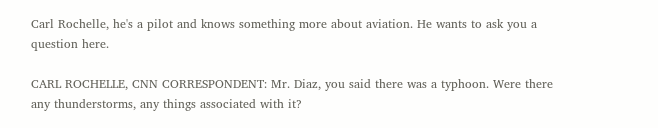Carl Rochelle, he's a pilot and knows something more about aviation. He wants to ask you a question here.

CARL ROCHELLE, CNN CORRESPONDENT: Mr. Diaz, you said there was a typhoon. Were there any thunderstorms, any things associated with it?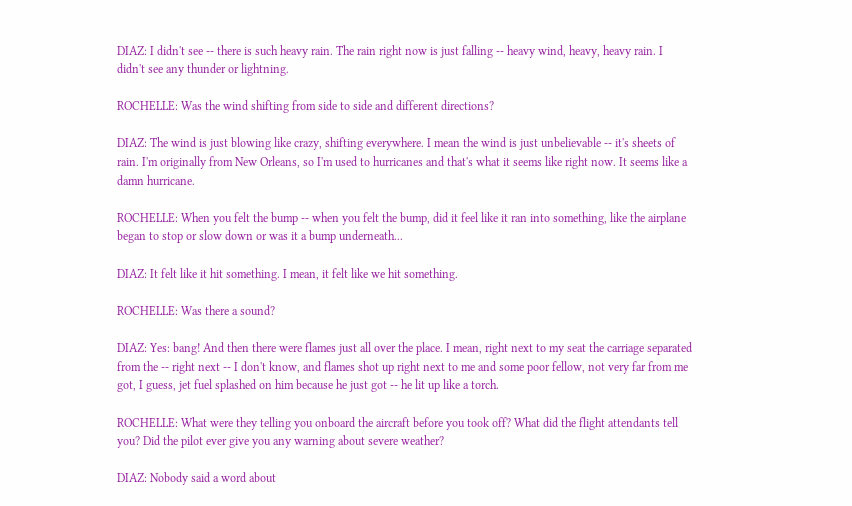DIAZ: I didn't see -- there is such heavy rain. The rain right now is just falling -- heavy wind, heavy, heavy rain. I didn't see any thunder or lightning.

ROCHELLE: Was the wind shifting from side to side and different directions?

DIAZ: The wind is just blowing like crazy, shifting everywhere. I mean the wind is just unbelievable -- it's sheets of rain. I'm originally from New Orleans, so I'm used to hurricanes and that's what it seems like right now. It seems like a damn hurricane.

ROCHELLE: When you felt the bump -- when you felt the bump, did it feel like it ran into something, like the airplane began to stop or slow down or was it a bump underneath...

DIAZ: It felt like it hit something. I mean, it felt like we hit something.

ROCHELLE: Was there a sound?

DIAZ: Yes: bang! And then there were flames just all over the place. I mean, right next to my seat the carriage separated from the -- right next -- I don't know, and flames shot up right next to me and some poor fellow, not very far from me got, I guess, jet fuel splashed on him because he just got -- he lit up like a torch.

ROCHELLE: What were they telling you onboard the aircraft before you took off? What did the flight attendants tell you? Did the pilot ever give you any warning about severe weather?

DIAZ: Nobody said a word about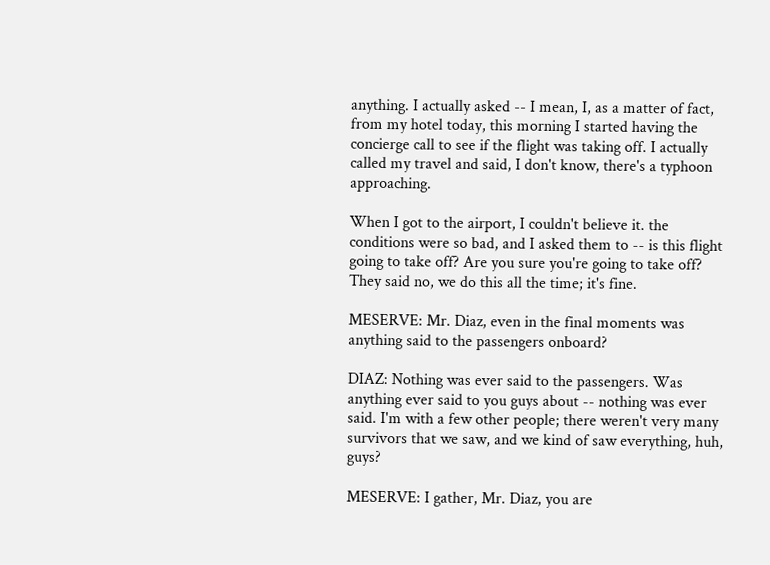anything. I actually asked -- I mean, I, as a matter of fact, from my hotel today, this morning I started having the concierge call to see if the flight was taking off. I actually called my travel and said, I don't know, there's a typhoon approaching.

When I got to the airport, I couldn't believe it. the conditions were so bad, and I asked them to -- is this flight going to take off? Are you sure you're going to take off? They said no, we do this all the time; it's fine.

MESERVE: Mr. Diaz, even in the final moments was anything said to the passengers onboard?

DIAZ: Nothing was ever said to the passengers. Was anything ever said to you guys about -- nothing was ever said. I'm with a few other people; there weren't very many survivors that we saw, and we kind of saw everything, huh, guys?

MESERVE: I gather, Mr. Diaz, you are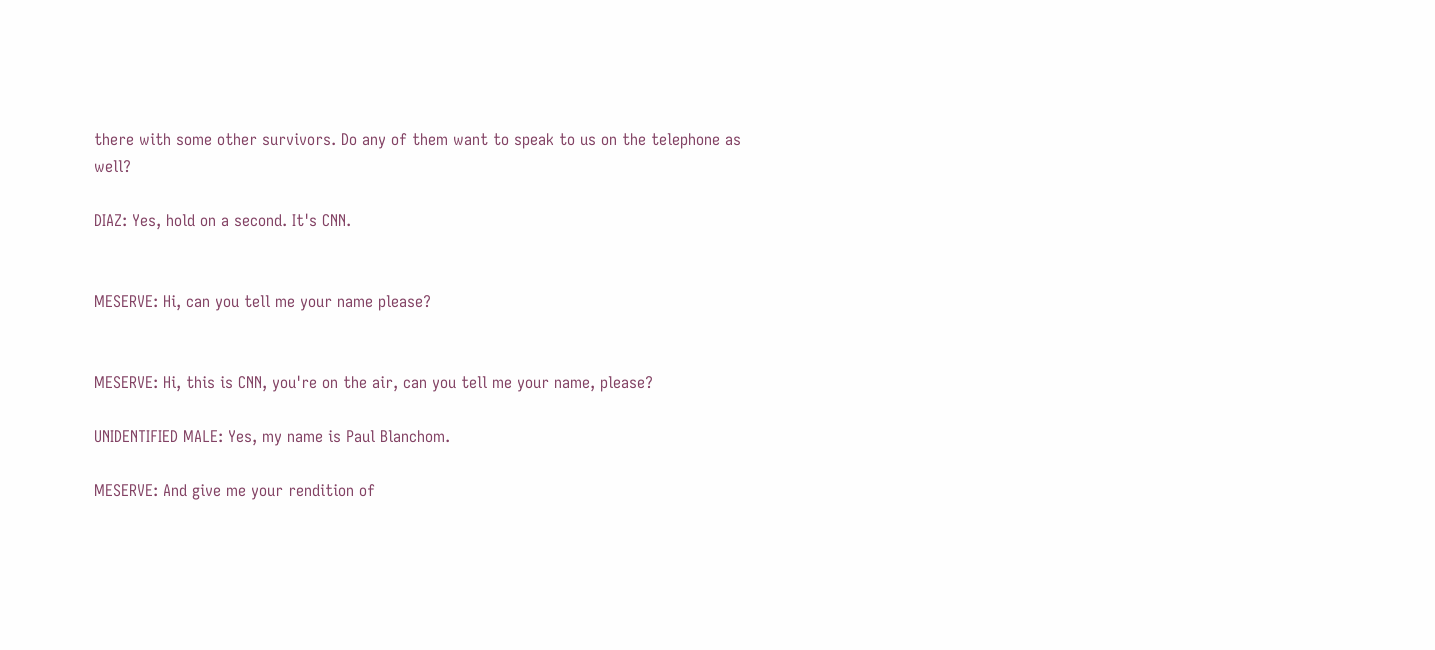there with some other survivors. Do any of them want to speak to us on the telephone as well?

DIAZ: Yes, hold on a second. It's CNN.


MESERVE: Hi, can you tell me your name please?


MESERVE: Hi, this is CNN, you're on the air, can you tell me your name, please?

UNIDENTIFIED MALE: Yes, my name is Paul Blanchom.

MESERVE: And give me your rendition of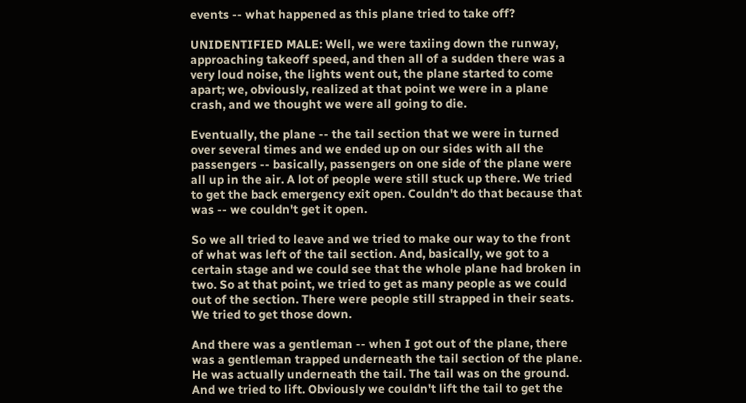events -- what happened as this plane tried to take off?

UNIDENTIFIED MALE: Well, we were taxiing down the runway, approaching takeoff speed, and then all of a sudden there was a very loud noise, the lights went out, the plane started to come apart; we, obviously, realized at that point we were in a plane crash, and we thought we were all going to die.

Eventually, the plane -- the tail section that we were in turned over several times and we ended up on our sides with all the passengers -- basically, passengers on one side of the plane were all up in the air. A lot of people were still stuck up there. We tried to get the back emergency exit open. Couldn't do that because that was -- we couldn't get it open.

So we all tried to leave and we tried to make our way to the front of what was left of the tail section. And, basically, we got to a certain stage and we could see that the whole plane had broken in two. So at that point, we tried to get as many people as we could out of the section. There were people still strapped in their seats. We tried to get those down.

And there was a gentleman -- when I got out of the plane, there was a gentleman trapped underneath the tail section of the plane. He was actually underneath the tail. The tail was on the ground. And we tried to lift. Obviously we couldn't lift the tail to get the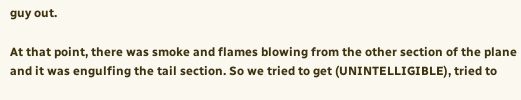guy out.

At that point, there was smoke and flames blowing from the other section of the plane and it was engulfing the tail section. So we tried to get (UNINTELLIGIBLE), tried to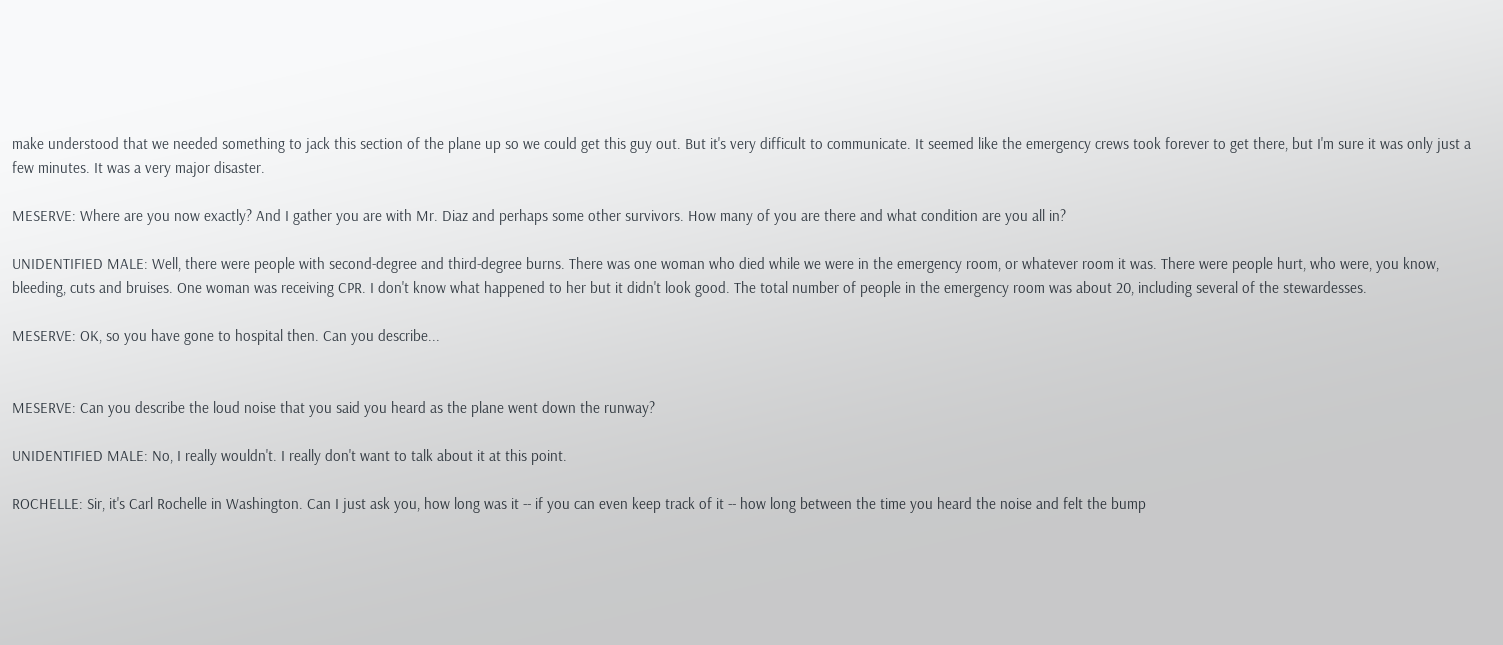make understood that we needed something to jack this section of the plane up so we could get this guy out. But it's very difficult to communicate. It seemed like the emergency crews took forever to get there, but I'm sure it was only just a few minutes. It was a very major disaster.

MESERVE: Where are you now exactly? And I gather you are with Mr. Diaz and perhaps some other survivors. How many of you are there and what condition are you all in?

UNIDENTIFIED MALE: Well, there were people with second-degree and third-degree burns. There was one woman who died while we were in the emergency room, or whatever room it was. There were people hurt, who were, you know, bleeding, cuts and bruises. One woman was receiving CPR. I don't know what happened to her but it didn't look good. The total number of people in the emergency room was about 20, including several of the stewardesses.

MESERVE: OK, so you have gone to hospital then. Can you describe...


MESERVE: Can you describe the loud noise that you said you heard as the plane went down the runway?

UNIDENTIFIED MALE: No, I really wouldn't. I really don't want to talk about it at this point.

ROCHELLE: Sir, it's Carl Rochelle in Washington. Can I just ask you, how long was it -- if you can even keep track of it -- how long between the time you heard the noise and felt the bump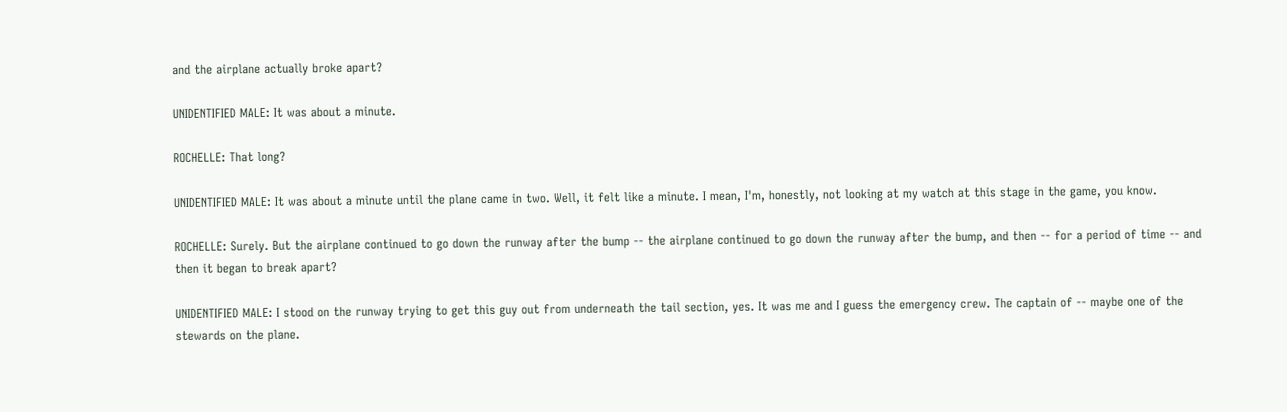and the airplane actually broke apart?

UNIDENTIFIED MALE: It was about a minute.

ROCHELLE: That long?

UNIDENTIFIED MALE: It was about a minute until the plane came in two. Well, it felt like a minute. I mean, I'm, honestly, not looking at my watch at this stage in the game, you know.

ROCHELLE: Surely. But the airplane continued to go down the runway after the bump -- the airplane continued to go down the runway after the bump, and then -- for a period of time -- and then it began to break apart?

UNIDENTIFIED MALE: I stood on the runway trying to get this guy out from underneath the tail section, yes. It was me and I guess the emergency crew. The captain of -- maybe one of the stewards on the plane.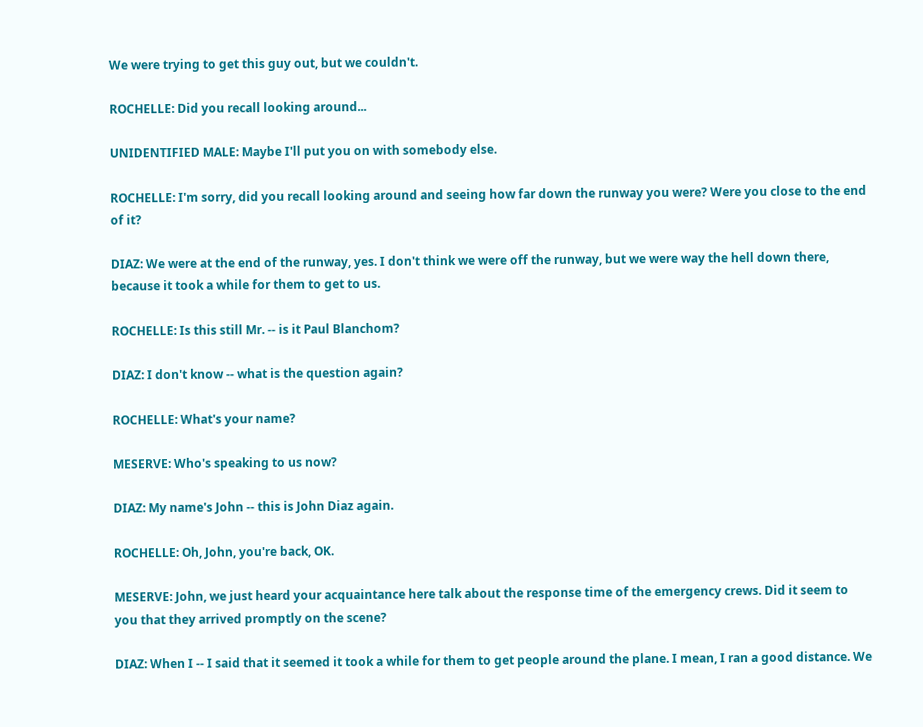We were trying to get this guy out, but we couldn't.

ROCHELLE: Did you recall looking around...

UNIDENTIFIED MALE: Maybe I'll put you on with somebody else.

ROCHELLE: I'm sorry, did you recall looking around and seeing how far down the runway you were? Were you close to the end of it?

DIAZ: We were at the end of the runway, yes. I don't think we were off the runway, but we were way the hell down there, because it took a while for them to get to us.

ROCHELLE: Is this still Mr. -- is it Paul Blanchom?

DIAZ: I don't know -- what is the question again?

ROCHELLE: What's your name?

MESERVE: Who's speaking to us now?

DIAZ: My name's John -- this is John Diaz again.

ROCHELLE: Oh, John, you're back, OK.

MESERVE: John, we just heard your acquaintance here talk about the response time of the emergency crews. Did it seem to you that they arrived promptly on the scene?

DIAZ: When I -- I said that it seemed it took a while for them to get people around the plane. I mean, I ran a good distance. We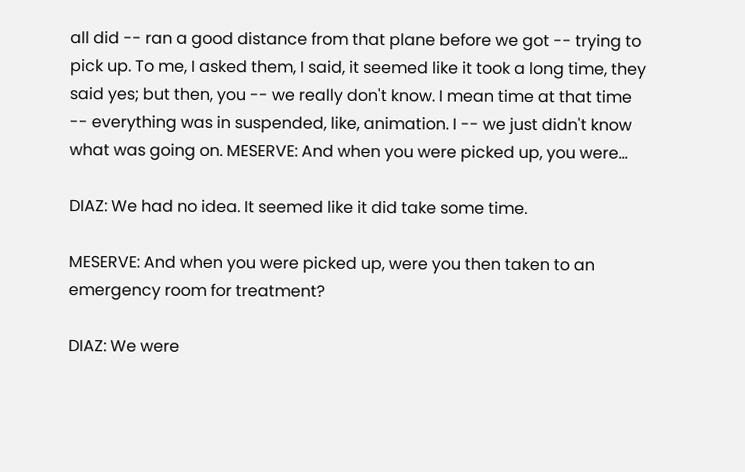all did -- ran a good distance from that plane before we got -- trying to pick up. To me, I asked them, I said, it seemed like it took a long time, they said yes; but then, you -- we really don't know. I mean time at that time -- everything was in suspended, like, animation. I -- we just didn't know what was going on. MESERVE: And when you were picked up, you were...

DIAZ: We had no idea. It seemed like it did take some time.

MESERVE: And when you were picked up, were you then taken to an emergency room for treatment?

DIAZ: We were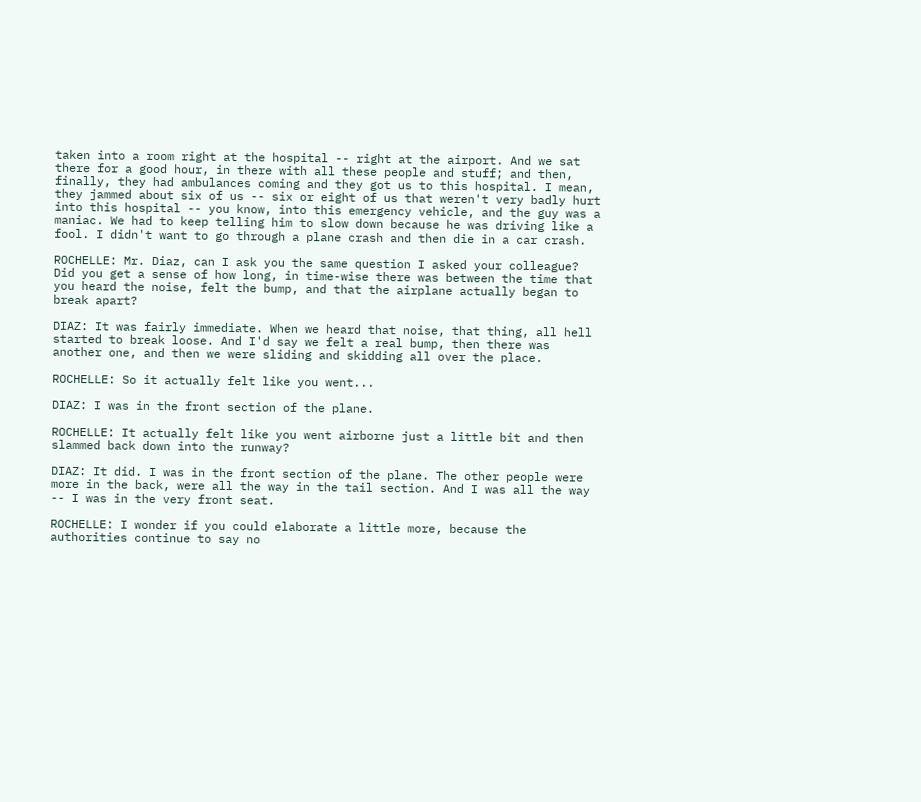taken into a room right at the hospital -- right at the airport. And we sat there for a good hour, in there with all these people and stuff; and then, finally, they had ambulances coming and they got us to this hospital. I mean, they jammed about six of us -- six or eight of us that weren't very badly hurt into this hospital -- you know, into this emergency vehicle, and the guy was a maniac. We had to keep telling him to slow down because he was driving like a fool. I didn't want to go through a plane crash and then die in a car crash.

ROCHELLE: Mr. Diaz, can I ask you the same question I asked your colleague? Did you get a sense of how long, in time-wise there was between the time that you heard the noise, felt the bump, and that the airplane actually began to break apart?

DIAZ: It was fairly immediate. When we heard that noise, that thing, all hell started to break loose. And I'd say we felt a real bump, then there was another one, and then we were sliding and skidding all over the place.

ROCHELLE: So it actually felt like you went...

DIAZ: I was in the front section of the plane.

ROCHELLE: It actually felt like you went airborne just a little bit and then slammed back down into the runway?

DIAZ: It did. I was in the front section of the plane. The other people were more in the back, were all the way in the tail section. And I was all the way -- I was in the very front seat.

ROCHELLE: I wonder if you could elaborate a little more, because the authorities continue to say no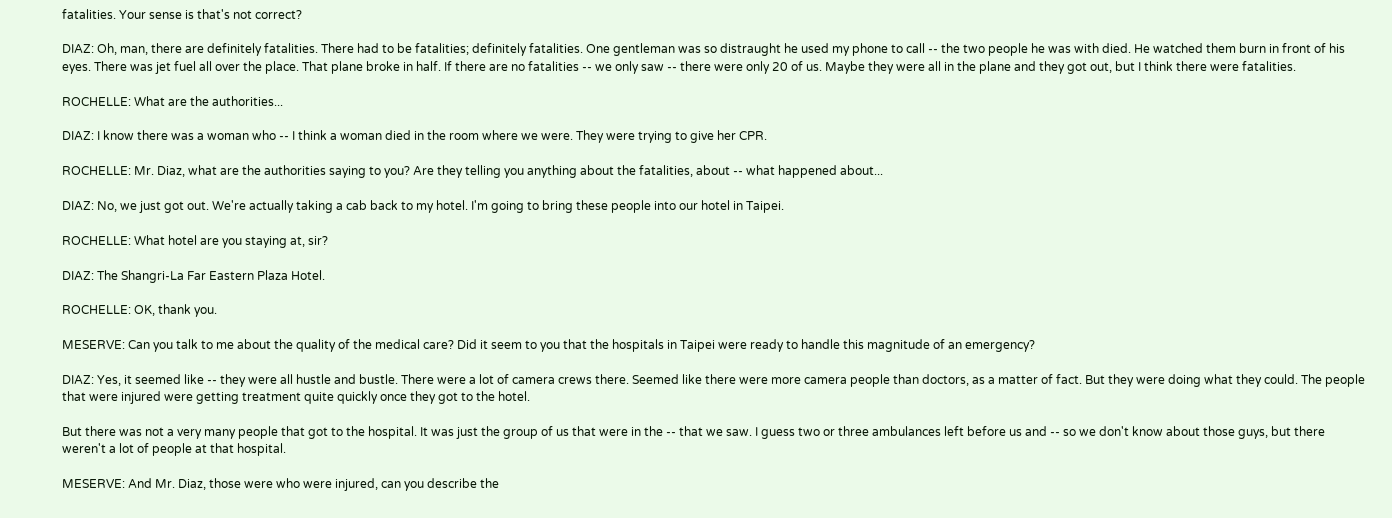fatalities. Your sense is that's not correct?

DIAZ: Oh, man, there are definitely fatalities. There had to be fatalities; definitely fatalities. One gentleman was so distraught he used my phone to call -- the two people he was with died. He watched them burn in front of his eyes. There was jet fuel all over the place. That plane broke in half. If there are no fatalities -- we only saw -- there were only 20 of us. Maybe they were all in the plane and they got out, but I think there were fatalities.

ROCHELLE: What are the authorities...

DIAZ: I know there was a woman who -- I think a woman died in the room where we were. They were trying to give her CPR.

ROCHELLE: Mr. Diaz, what are the authorities saying to you? Are they telling you anything about the fatalities, about -- what happened about...

DIAZ: No, we just got out. We're actually taking a cab back to my hotel. I'm going to bring these people into our hotel in Taipei.

ROCHELLE: What hotel are you staying at, sir?

DIAZ: The Shangri-La Far Eastern Plaza Hotel.

ROCHELLE: OK, thank you.

MESERVE: Can you talk to me about the quality of the medical care? Did it seem to you that the hospitals in Taipei were ready to handle this magnitude of an emergency?

DIAZ: Yes, it seemed like -- they were all hustle and bustle. There were a lot of camera crews there. Seemed like there were more camera people than doctors, as a matter of fact. But they were doing what they could. The people that were injured were getting treatment quite quickly once they got to the hotel.

But there was not a very many people that got to the hospital. It was just the group of us that were in the -- that we saw. I guess two or three ambulances left before us and -- so we don't know about those guys, but there weren't a lot of people at that hospital.

MESERVE: And Mr. Diaz, those were who were injured, can you describe the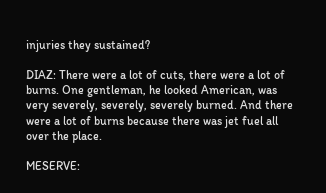injuries they sustained?

DIAZ: There were a lot of cuts, there were a lot of burns. One gentleman, he looked American, was very severely, severely, severely burned. And there were a lot of burns because there was jet fuel all over the place.

MESERVE: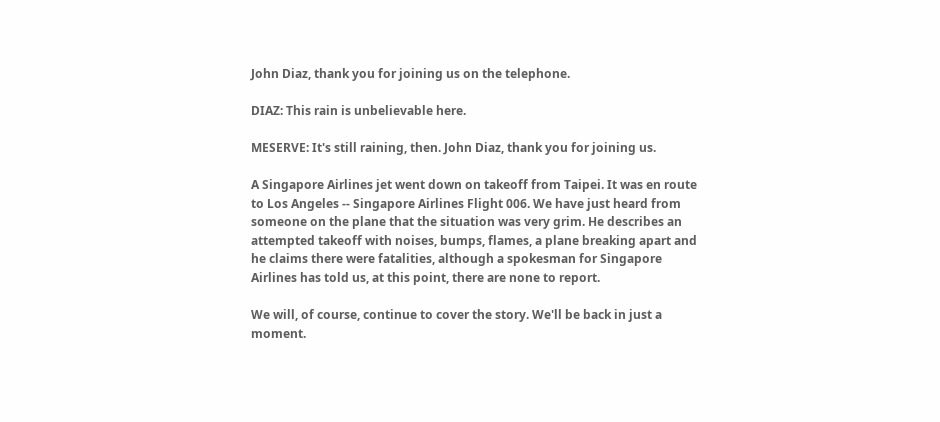John Diaz, thank you for joining us on the telephone.

DIAZ: This rain is unbelievable here.

MESERVE: It's still raining, then. John Diaz, thank you for joining us.

A Singapore Airlines jet went down on takeoff from Taipei. It was en route to Los Angeles -- Singapore Airlines Flight 006. We have just heard from someone on the plane that the situation was very grim. He describes an attempted takeoff with noises, bumps, flames, a plane breaking apart and he claims there were fatalities, although a spokesman for Singapore Airlines has told us, at this point, there are none to report.

We will, of course, continue to cover the story. We'll be back in just a moment.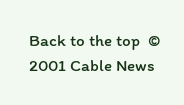Back to the top  © 2001 Cable News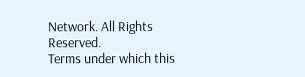Network. All Rights Reserved.
Terms under which this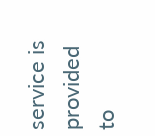service is provided to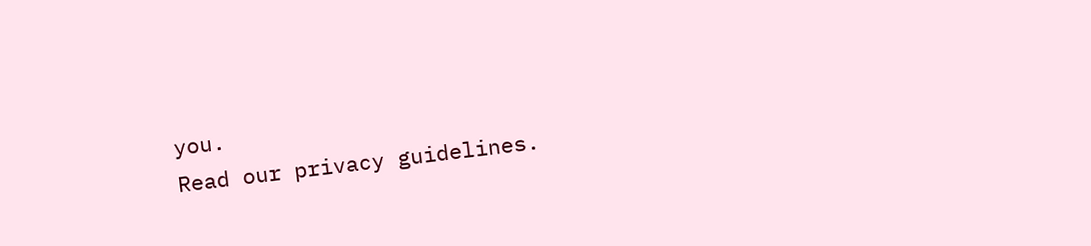you.
Read our privacy guidelines.